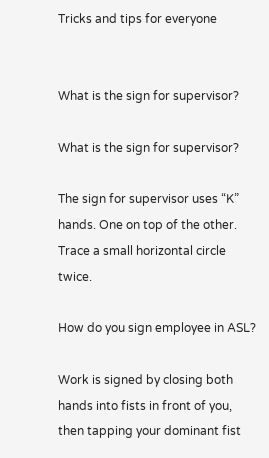Tricks and tips for everyone


What is the sign for supervisor?

What is the sign for supervisor?

The sign for supervisor uses “K” hands. One on top of the other. Trace a small horizontal circle twice.

How do you sign employee in ASL?

Work is signed by closing both hands into fists in front of you, then tapping your dominant fist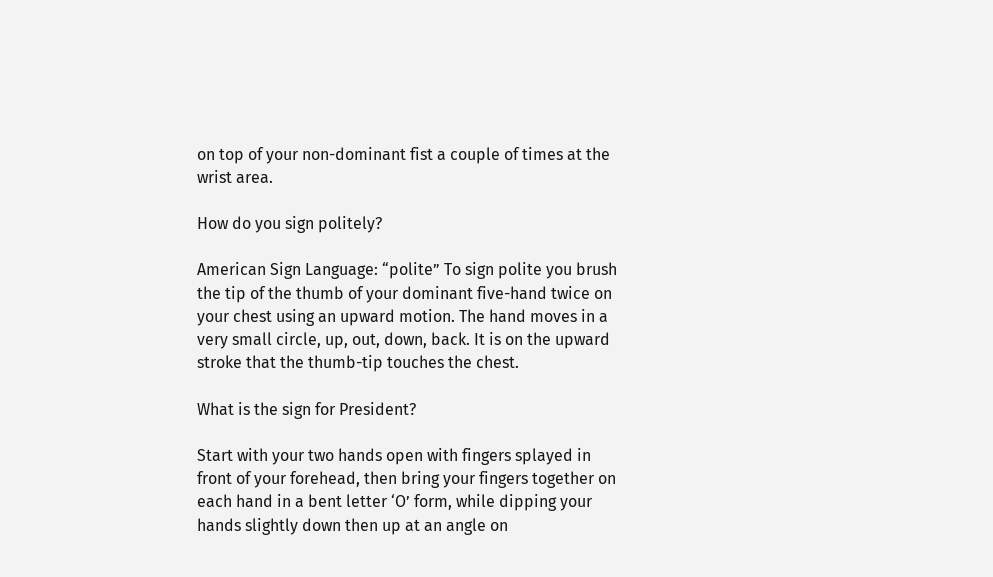on top of your non-dominant fist a couple of times at the wrist area.

How do you sign politely?

American Sign Language: “polite” To sign polite you brush the tip of the thumb of your dominant five-hand twice on your chest using an upward motion. The hand moves in a very small circle, up, out, down, back. It is on the upward stroke that the thumb-tip touches the chest.

What is the sign for President?

Start with your two hands open with fingers splayed in front of your forehead, then bring your fingers together on each hand in a bent letter ‘O’ form, while dipping your hands slightly down then up at an angle on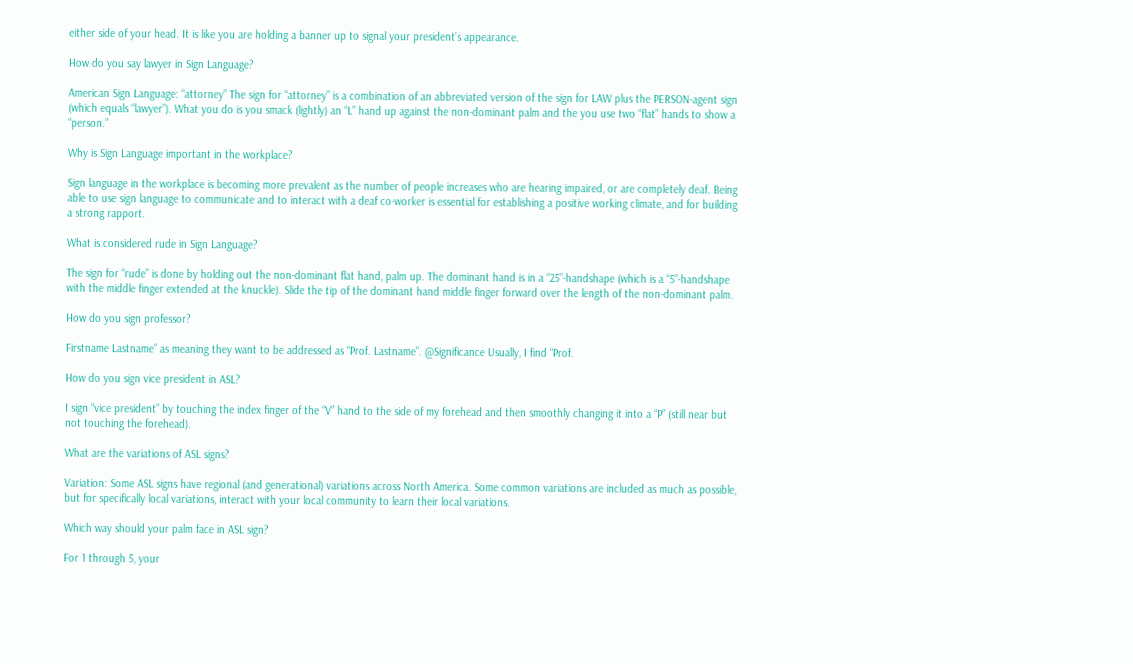either side of your head. It is like you are holding a banner up to signal your president’s appearance.

How do you say lawyer in Sign Language?

American Sign Language: “attorney” The sign for “attorney” is a combination of an abbreviated version of the sign for LAW plus the PERSON-agent sign (which equals “lawyer”). What you do is you smack (lightly) an “L” hand up against the non-dominant palm and the you use two “flat” hands to show a “person.”

Why is Sign Language important in the workplace?

Sign language in the workplace is becoming more prevalent as the number of people increases who are hearing impaired, or are completely deaf. Being able to use sign language to communicate and to interact with a deaf co-worker is essential for establishing a positive working climate, and for building a strong rapport.

What is considered rude in Sign Language?

The sign for “rude” is done by holding out the non-dominant flat hand, palm up. The dominant hand is in a “25”-handshape (which is a “5”-handshape with the middle finger extended at the knuckle). Slide the tip of the dominant hand middle finger forward over the length of the non-dominant palm.

How do you sign professor?

Firstname Lastname” as meaning they want to be addressed as “Prof. Lastname”. @Significance Usually, I find “Prof.

How do you sign vice president in ASL?

I sign “vice president” by touching the index finger of the “V” hand to the side of my forehead and then smoothly changing it into a “P” (still near but not touching the forehead).

What are the variations of ASL signs?

Variation: Some ASL signs have regional (and generational) variations across North America. Some common variations are included as much as possible, but for specifically local variations, interact with your local community to learn their local variations.

Which way should your palm face in ASL sign?

For 1 through 5, your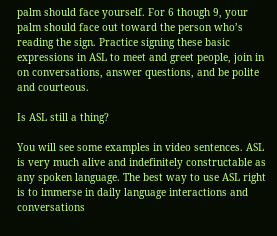palm should face yourself. For 6 though 9, your palm should face out toward the person who’s reading the sign. Practice signing these basic expressions in ASL to meet and greet people, join in on conversations, answer questions, and be polite and courteous.

Is ASL still a thing?

You will see some examples in video sentences. ASL is very much alive and indefinitely constructable as any spoken language. The best way to use ASL right is to immerse in daily language interactions and conversations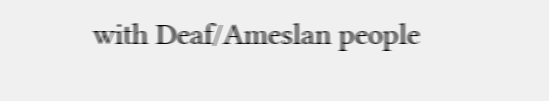with Deaf/Ameslan people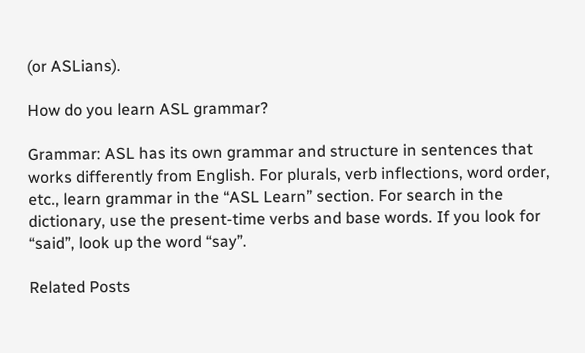(or ASLians).

How do you learn ASL grammar?

Grammar: ASL has its own grammar and structure in sentences that works differently from English. For plurals, verb inflections, word order, etc., learn grammar in the “ASL Learn” section. For search in the dictionary, use the present-time verbs and base words. If you look for “said”, look up the word “say”.

Related Posts